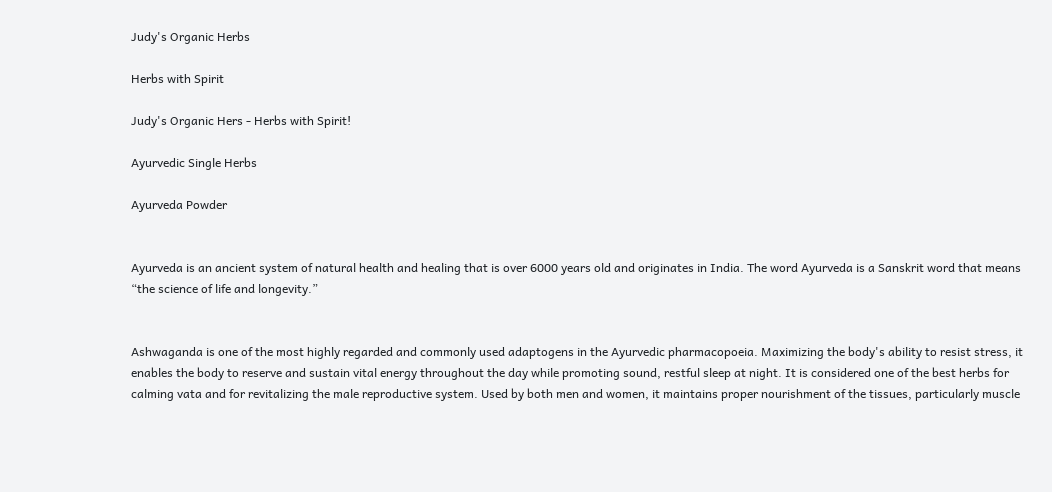Judy's Organic Herbs

Herbs with Spirit

Judy's Organic Hers - Herbs with Spirit!

Ayurvedic Single Herbs

Ayurveda Powder


Ayurveda is an ancient system of natural health and healing that is over 6000 years old and originates in India. The word Ayurveda is a Sanskrit word that means “the science of life and longevity.”


Ashwaganda is one of the most highly regarded and commonly used adaptogens in the Ayurvedic pharmacopoeia. Maximizing the body's ability to resist stress, it enables the body to reserve and sustain vital energy throughout the day while promoting sound, restful sleep at night. It is considered one of the best herbs for calming vata and for revitalizing the male reproductive system. Used by both men and women, it maintains proper nourishment of the tissues, particularly muscle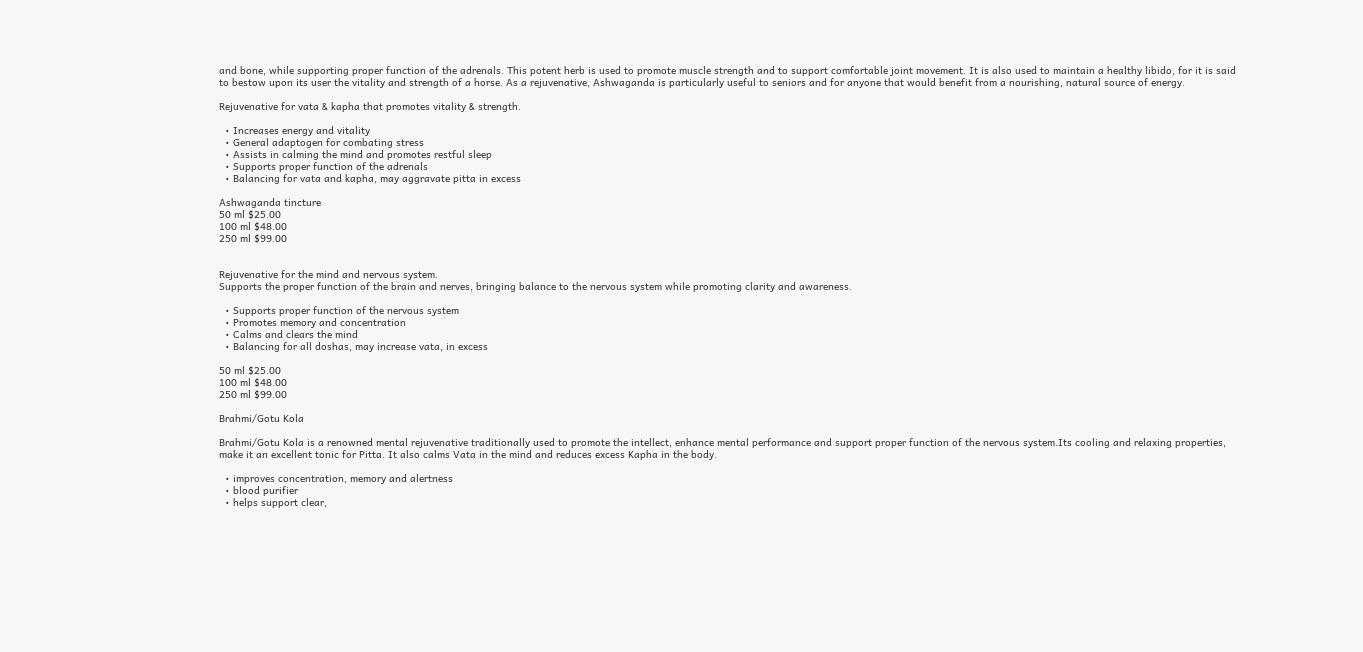and bone, while supporting proper function of the adrenals. This potent herb is used to promote muscle strength and to support comfortable joint movement. It is also used to maintain a healthy libido, for it is said to bestow upon its user the vitality and strength of a horse. As a rejuvenative, Ashwaganda is particularly useful to seniors and for anyone that would benefit from a nourishing, natural source of energy.

Rejuvenative for vata & kapha that promotes vitality & strength.

  • Increases energy and vitality
  • General adaptogen for combating stress
  • Assists in calming the mind and promotes restful sleep
  • Supports proper function of the adrenals
  • Balancing for vata and kapha, may aggravate pitta in excess

Ashwaganda tincture
50 ml $25.00
100 ml $48.00
250 ml $99.00


Rejuvenative for the mind and nervous system.
Supports the proper function of the brain and nerves, bringing balance to the nervous system while promoting clarity and awareness.

  • Supports proper function of the nervous system
  • Promotes memory and concentration
  • Calms and clears the mind
  • Balancing for all doshas, may increase vata, in excess

50 ml $25.00
100 ml $48.00
250 ml $99.00

Brahmi/Gotu Kola

Brahmi/Gotu Kola is a renowned mental rejuvenative traditionally used to promote the intellect, enhance mental performance and support proper function of the nervous system.Its cooling and relaxing properties, make it an excellent tonic for Pitta. It also calms Vata in the mind and reduces excess Kapha in the body.

  • improves concentration, memory and alertness
  • blood purifier
  • helps support clear,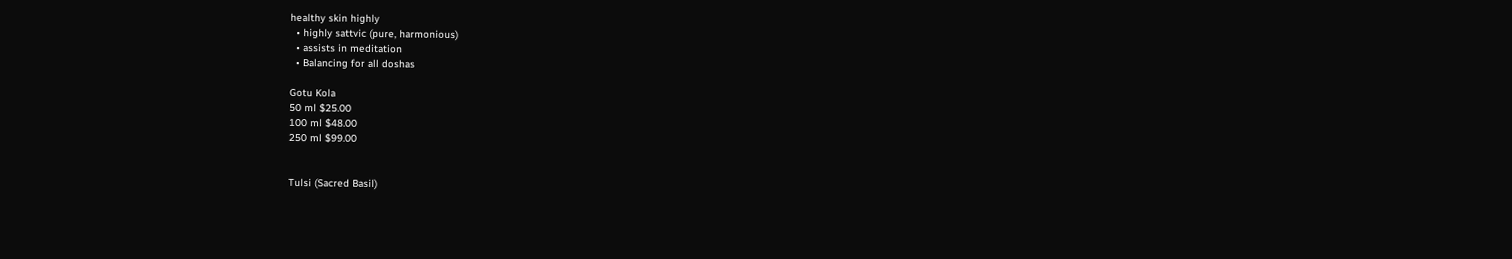healthy skin highly
  • highly sattvic (pure, harmonious)
  • assists in meditation
  • Balancing for all doshas

Gotu Kola
50 ml $25.00
100 ml $48.00
250 ml $99.00


Tulsi (Sacred Basil)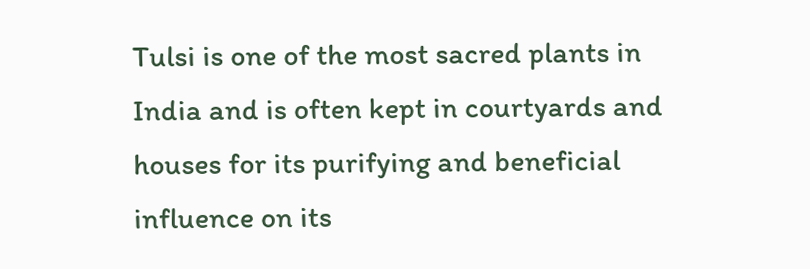Tulsi is one of the most sacred plants in India and is often kept in courtyards and houses for its purifying and beneficial influence on its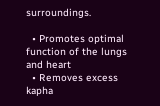surroundings.

  • Promotes optimal function of the lungs and heart
  • Removes excess kapha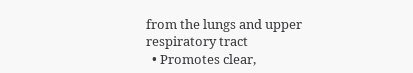from the lungs and upper respiratory tract
  • Promotes clear,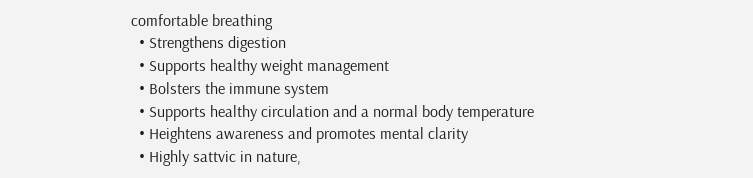comfortable breathing
  • Strengthens digestion
  • Supports healthy weight management
  • Bolsters the immune system
  • Supports healthy circulation and a normal body temperature
  • Heightens awareness and promotes mental clarity
  • Highly sattvic in nature,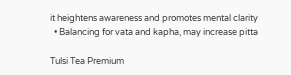it heightens awareness and promotes mental clarity
  • Balancing for vata and kapha, may increase pitta

Tulsi Tea Premium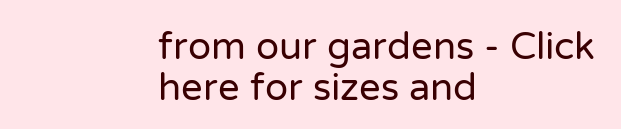from our gardens - Click here for sizes and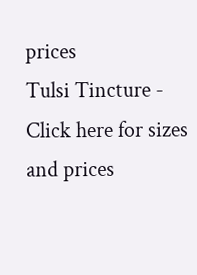prices
Tulsi Tincture - Click here for sizes and prices